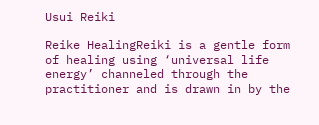Usui Reiki

Reike HealingReiki is a gentle form of healing using ‘universal life energy’ channeled through the practitioner and is drawn in by the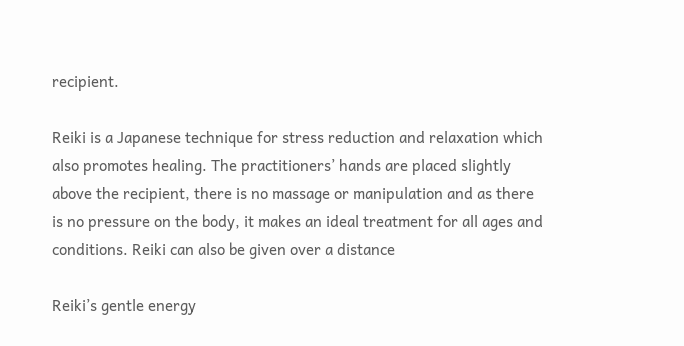recipient.

Reiki is a Japanese technique for stress reduction and relaxation which also promotes healing. The practitioners’ hands are placed slightly above the recipient, there is no massage or manipulation and as there is no pressure on the body, it makes an ideal treatment for all ages and conditions. Reiki can also be given over a distance

Reiki’s gentle energy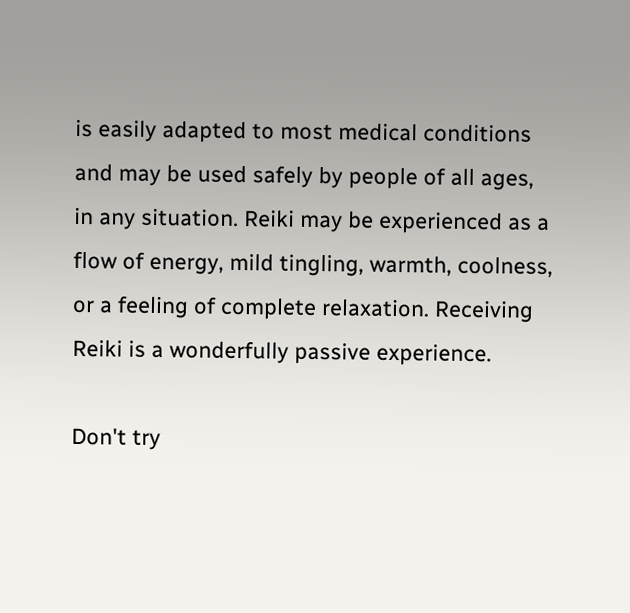is easily adapted to most medical conditions and may be used safely by people of all ages, in any situation. Reiki may be experienced as a flow of energy, mild tingling, warmth, coolness, or a feeling of complete relaxation. Receiving Reiki is a wonderfully passive experience.

Don't try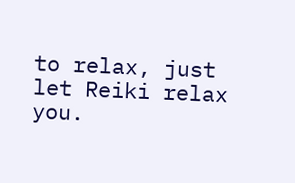to relax, just let Reiki relax you.